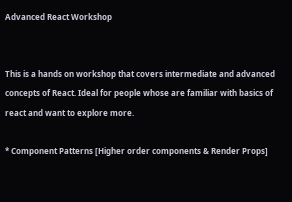Advanced React Workshop


This is a hands on workshop that covers intermediate and advanced concepts of React. Ideal for people whose are familiar with basics of react and want to explore more.

* Component Patterns [Higher order components & Render Props]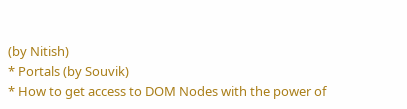(by Nitish)
* Portals (by Souvik)
* How to get access to DOM Nodes with the power of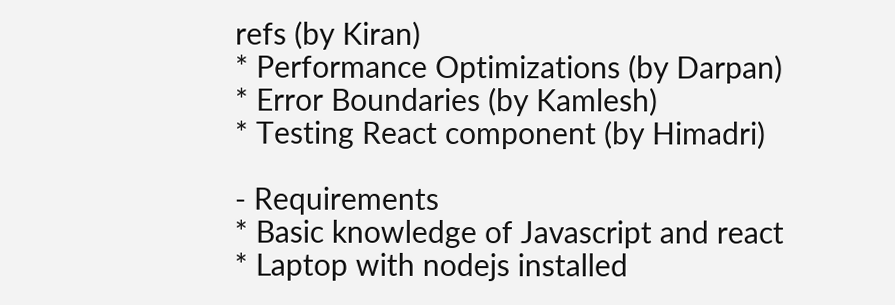refs (by Kiran)
* Performance Optimizations (by Darpan)
* Error Boundaries (by Kamlesh)
* Testing React component (by Himadri)

- Requirements
* Basic knowledge of Javascript and react
* Laptop with nodejs installed